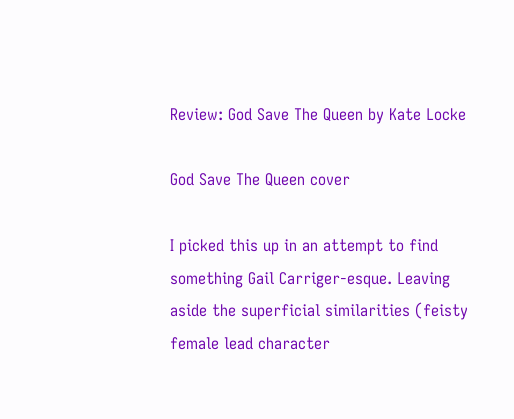Review: God Save The Queen by Kate Locke

God Save The Queen cover

I picked this up in an attempt to find something Gail Carriger-esque. Leaving aside the superficial similarities (feisty female lead character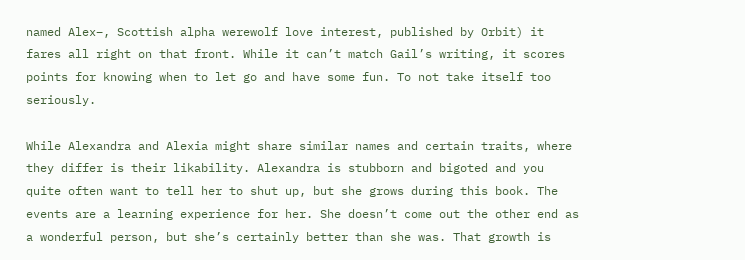named Alex–, Scottish alpha werewolf love interest, published by Orbit) it fares all right on that front. While it can’t match Gail’s writing, it scores points for knowing when to let go and have some fun. To not take itself too seriously.

While Alexandra and Alexia might share similar names and certain traits, where they differ is their likability. Alexandra is stubborn and bigoted and you quite often want to tell her to shut up, but she grows during this book. The events are a learning experience for her. She doesn’t come out the other end as a wonderful person, but she’s certainly better than she was. That growth is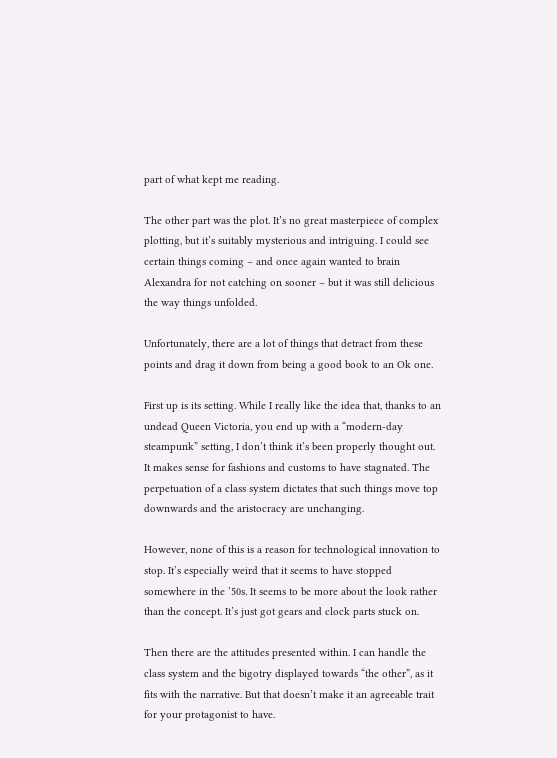part of what kept me reading.

The other part was the plot. It’s no great masterpiece of complex plotting, but it’s suitably mysterious and intriguing. I could see certain things coming – and once again wanted to brain Alexandra for not catching on sooner – but it was still delicious the way things unfolded.

Unfortunately, there are a lot of things that detract from these points and drag it down from being a good book to an Ok one.

First up is its setting. While I really like the idea that, thanks to an undead Queen Victoria, you end up with a “modern-day steampunk” setting, I don’t think it’s been properly thought out.  It makes sense for fashions and customs to have stagnated. The perpetuation of a class system dictates that such things move top downwards and the aristocracy are unchanging.

However, none of this is a reason for technological innovation to stop. It’s especially weird that it seems to have stopped somewhere in the ’50s. It seems to be more about the look rather than the concept. It’s just got gears and clock parts stuck on.

Then there are the attitudes presented within. I can handle the class system and the bigotry displayed towards “the other”, as it fits with the narrative. But that doesn’t make it an agreeable trait for your protagonist to have.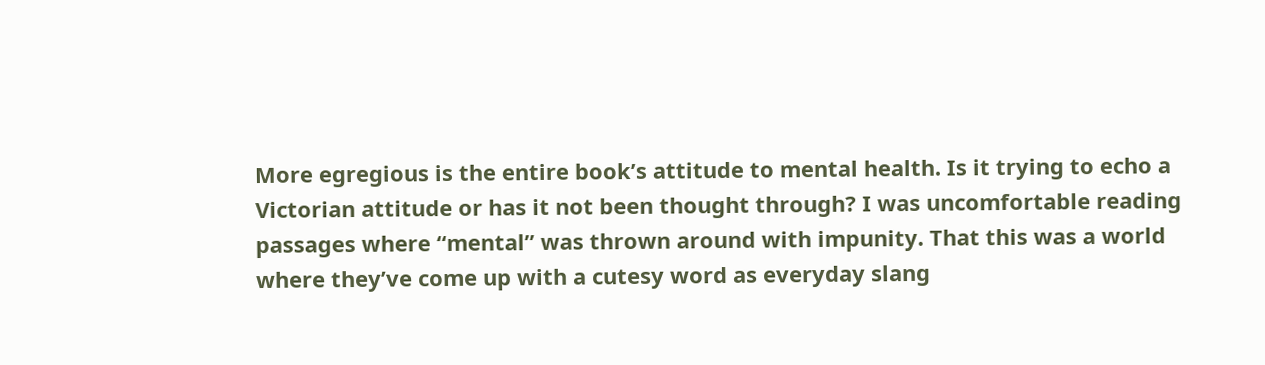More egregious is the entire book’s attitude to mental health. Is it trying to echo a Victorian attitude or has it not been thought through? I was uncomfortable reading passages where “mental” was thrown around with impunity. That this was a world where they’ve come up with a cutesy word as everyday slang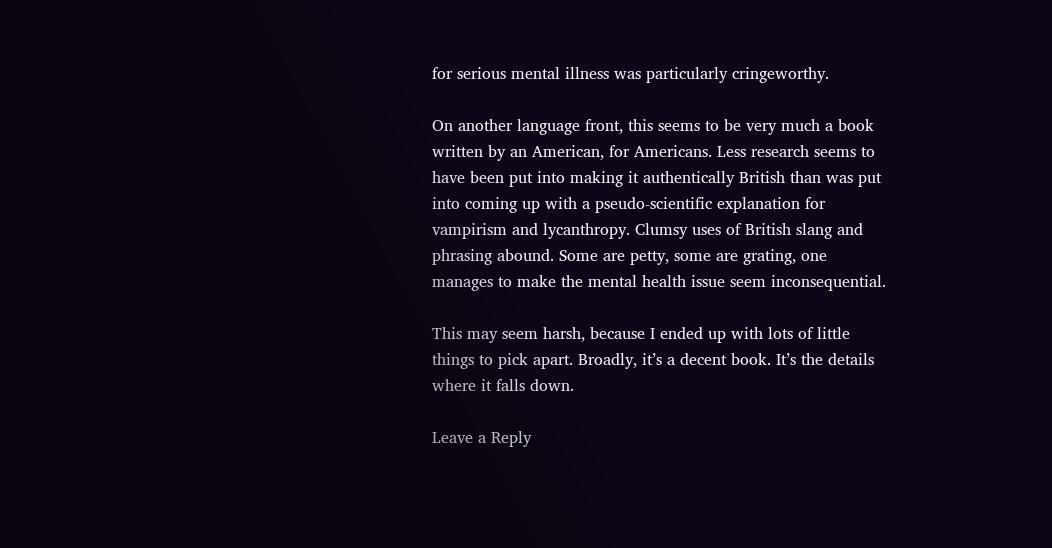for serious mental illness was particularly cringeworthy.

On another language front, this seems to be very much a book written by an American, for Americans. Less research seems to have been put into making it authentically British than was put into coming up with a pseudo-scientific explanation for vampirism and lycanthropy. Clumsy uses of British slang and phrasing abound. Some are petty, some are grating, one manages to make the mental health issue seem inconsequential.

This may seem harsh, because I ended up with lots of little things to pick apart. Broadly, it’s a decent book. It’s the details where it falls down.

Leave a Reply